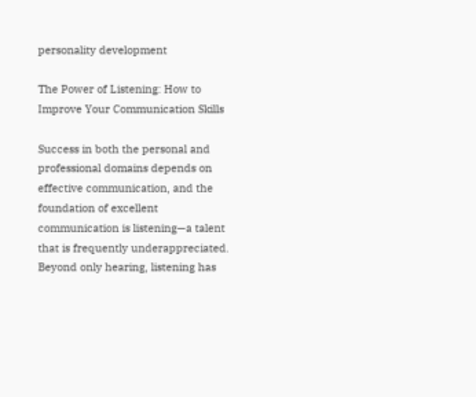personality development

The Power of Listening: How to Improve Your Communication Skills

Success in both the personal and professional domains depends on effective communication, and the foundation of excellent communication is listening—a talent that is frequently underappreciated. Beyond only hearing, listening has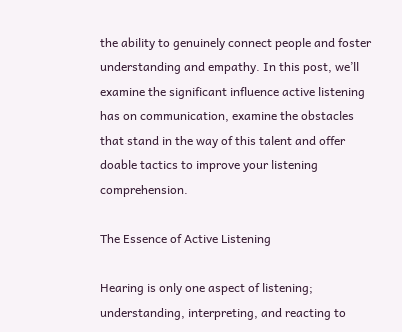the ability to genuinely connect people and foster understanding and empathy. In this post, we’ll examine the significant influence active listening has on communication, examine the obstacles that stand in the way of this talent and offer doable tactics to improve your listening comprehension.

The Essence of Active Listening

Hearing is only one aspect of listening; understanding, interpreting, and reacting to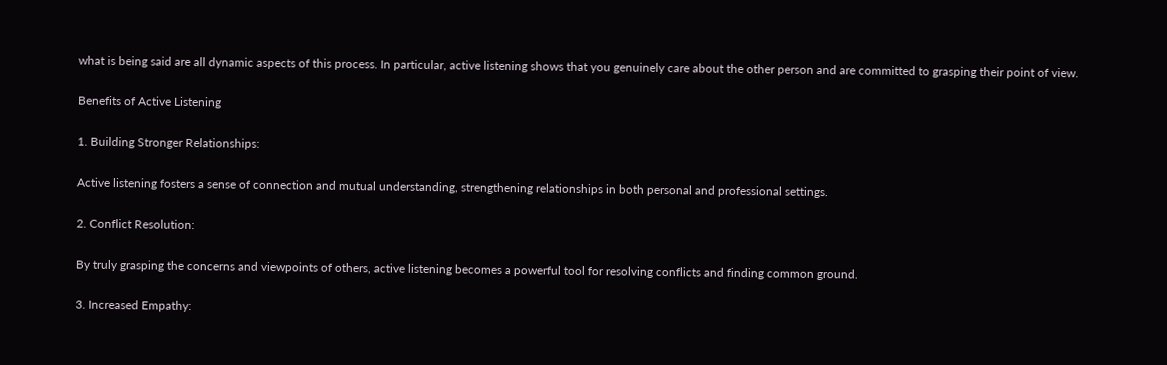what is being said are all dynamic aspects of this process. In particular, active listening shows that you genuinely care about the other person and are committed to grasping their point of view.

Benefits of Active Listening

1. Building Stronger Relationships:

Active listening fosters a sense of connection and mutual understanding, strengthening relationships in both personal and professional settings.

2. Conflict Resolution:

By truly grasping the concerns and viewpoints of others, active listening becomes a powerful tool for resolving conflicts and finding common ground.

3. Increased Empathy: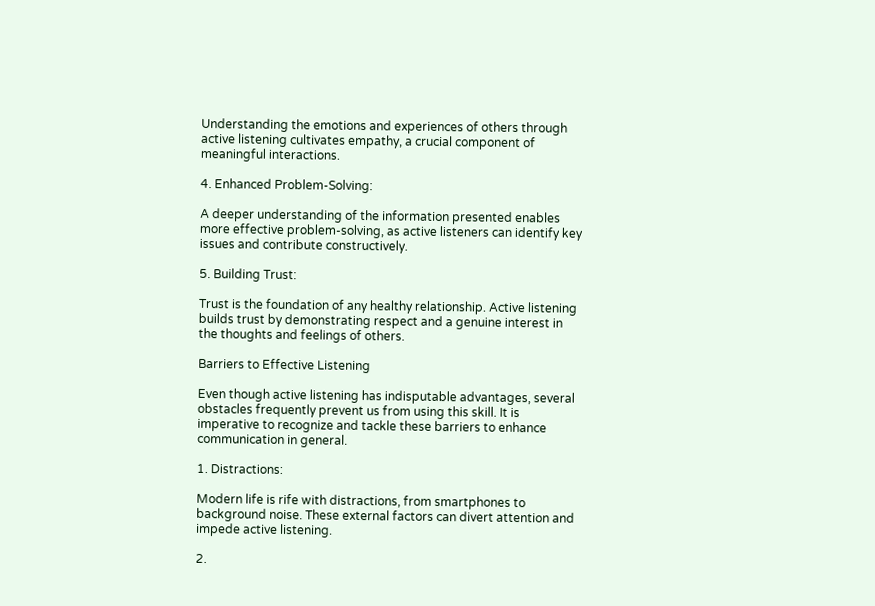Understanding the emotions and experiences of others through active listening cultivates empathy, a crucial component of meaningful interactions.

4. Enhanced Problem-Solving:

A deeper understanding of the information presented enables more effective problem-solving, as active listeners can identify key issues and contribute constructively.

5. Building Trust:

Trust is the foundation of any healthy relationship. Active listening builds trust by demonstrating respect and a genuine interest in the thoughts and feelings of others.

Barriers to Effective Listening

Even though active listening has indisputable advantages, several obstacles frequently prevent us from using this skill. It is imperative to recognize and tackle these barriers to enhance communication in general.

1. Distractions:

Modern life is rife with distractions, from smartphones to background noise. These external factors can divert attention and impede active listening.

2.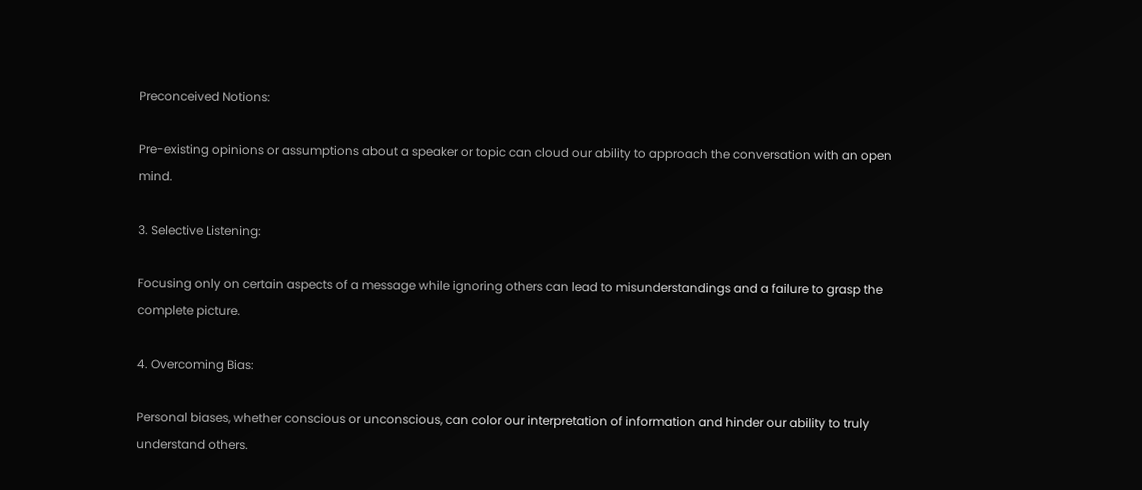Preconceived Notions:

Pre-existing opinions or assumptions about a speaker or topic can cloud our ability to approach the conversation with an open mind.

3. Selective Listening:

Focusing only on certain aspects of a message while ignoring others can lead to misunderstandings and a failure to grasp the complete picture.

4. Overcoming Bias:

Personal biases, whether conscious or unconscious, can color our interpretation of information and hinder our ability to truly understand others.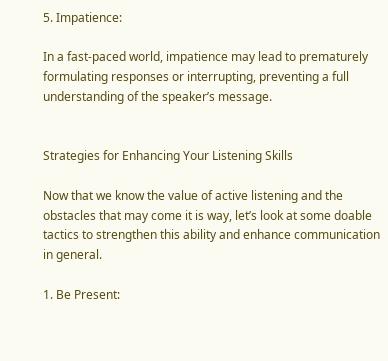5. Impatience:

In a fast-paced world, impatience may lead to prematurely formulating responses or interrupting, preventing a full understanding of the speaker’s message.


Strategies for Enhancing Your Listening Skills

Now that we know the value of active listening and the obstacles that may come it is way, let’s look at some doable tactics to strengthen this ability and enhance communication in general.

1. Be Present: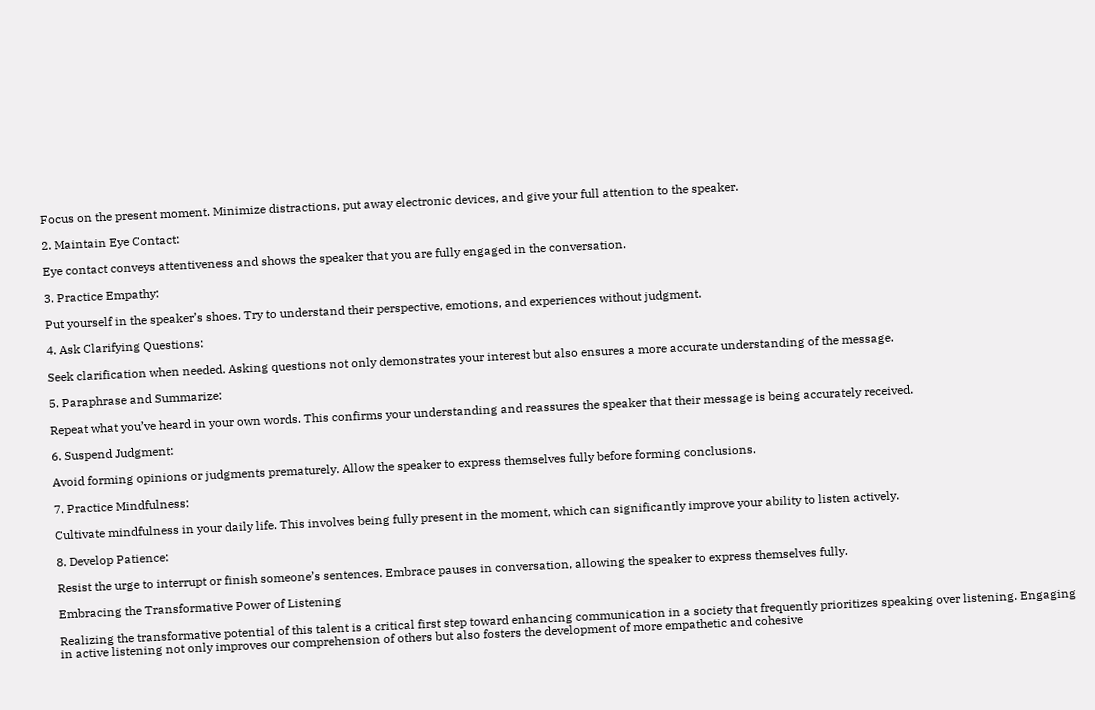Focus on the present moment. Minimize distractions, put away electronic devices, and give your full attention to the speaker.

2. Maintain Eye Contact:

Eye contact conveys attentiveness and shows the speaker that you are fully engaged in the conversation.

3. Practice Empathy:

Put yourself in the speaker’s shoes. Try to understand their perspective, emotions, and experiences without judgment.

4. Ask Clarifying Questions:

Seek clarification when needed. Asking questions not only demonstrates your interest but also ensures a more accurate understanding of the message.

5. Paraphrase and Summarize:

Repeat what you’ve heard in your own words. This confirms your understanding and reassures the speaker that their message is being accurately received.

6. Suspend Judgment:

Avoid forming opinions or judgments prematurely. Allow the speaker to express themselves fully before forming conclusions.

7. Practice Mindfulness:

Cultivate mindfulness in your daily life. This involves being fully present in the moment, which can significantly improve your ability to listen actively.

8. Develop Patience:

Resist the urge to interrupt or finish someone’s sentences. Embrace pauses in conversation, allowing the speaker to express themselves fully.

Embracing the Transformative Power of Listening

Realizing the transformative potential of this talent is a critical first step toward enhancing communication in a society that frequently prioritizes speaking over listening. Engaging in active listening not only improves our comprehension of others but also fosters the development of more empathetic and cohesive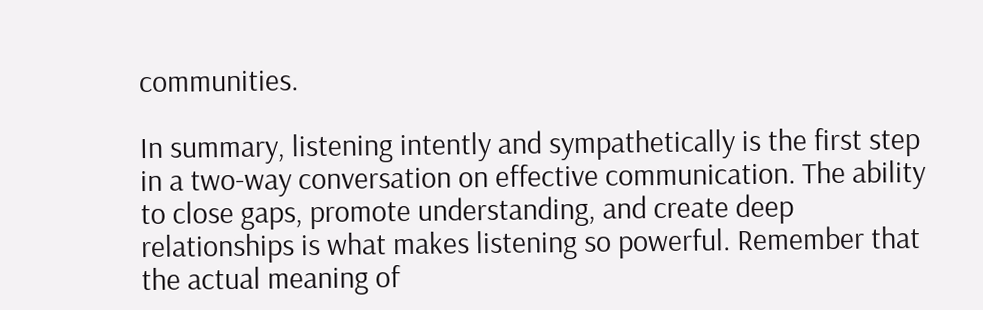communities.

In summary, listening intently and sympathetically is the first step in a two-way conversation on effective communication. The ability to close gaps, promote understanding, and create deep relationships is what makes listening so powerful. Remember that the actual meaning of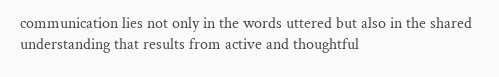communication lies not only in the words uttered but also in the shared understanding that results from active and thoughtful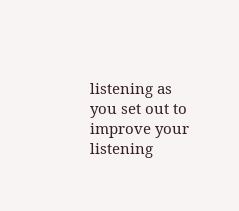listening as you set out to improve your listening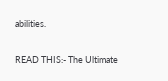abilities.

READ THIS:- The Ultimate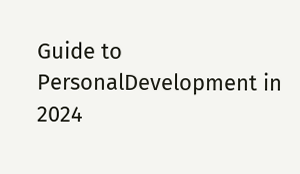Guide to PersonalDevelopment in 2024